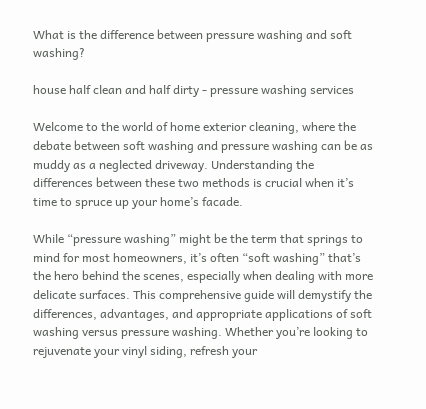What is the difference between pressure washing and soft washing?

house half clean and half dirty - pressure washing services

Welcome to the world of home exterior cleaning, where the debate between soft washing and pressure washing can be as muddy as a neglected driveway. Understanding the differences between these two methods is crucial when it’s time to spruce up your home’s facade.

While “pressure washing” might be the term that springs to mind for most homeowners, it’s often “soft washing” that’s the hero behind the scenes, especially when dealing with more delicate surfaces. This comprehensive guide will demystify the differences, advantages, and appropriate applications of soft washing versus pressure washing. Whether you’re looking to rejuvenate your vinyl siding, refresh your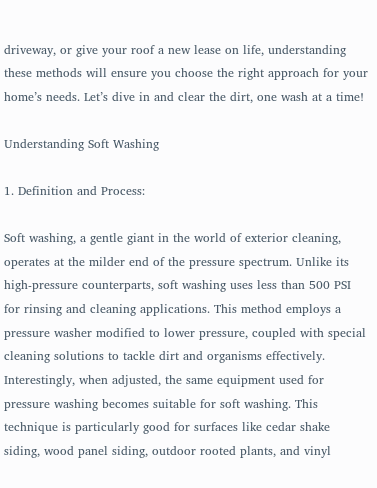driveway, or give your roof a new lease on life, understanding these methods will ensure you choose the right approach for your home’s needs. Let’s dive in and clear the dirt, one wash at a time!

Understanding Soft Washing

1. Definition and Process:

Soft washing, a gentle giant in the world of exterior cleaning, operates at the milder end of the pressure spectrum. Unlike its high-pressure counterparts, soft washing uses less than 500 PSI for rinsing and cleaning applications. This method employs a pressure washer modified to lower pressure, coupled with special cleaning solutions to tackle dirt and organisms effectively. Interestingly, when adjusted, the same equipment used for pressure washing becomes suitable for soft washing. This technique is particularly good for surfaces like cedar shake siding, wood panel siding, outdoor rooted plants, and vinyl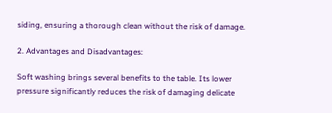siding, ensuring a thorough clean without the risk of damage.

2. Advantages and Disadvantages:

Soft washing brings several benefits to the table. Its lower pressure significantly reduces the risk of damaging delicate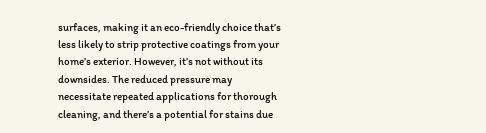surfaces, making it an eco-friendly choice that’s less likely to strip protective coatings from your home’s exterior. However, it’s not without its downsides. The reduced pressure may necessitate repeated applications for thorough cleaning, and there’s a potential for stains due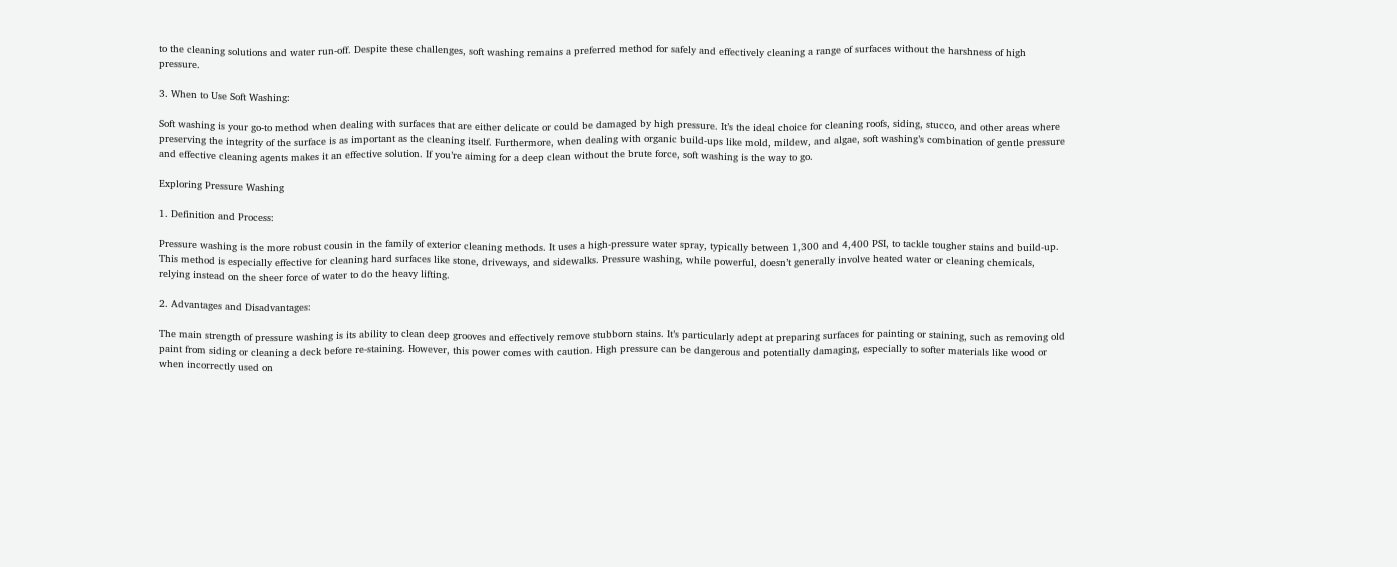to the cleaning solutions and water run-off. Despite these challenges, soft washing remains a preferred method for safely and effectively cleaning a range of surfaces without the harshness of high pressure.

3. When to Use Soft Washing:

Soft washing is your go-to method when dealing with surfaces that are either delicate or could be damaged by high pressure. It’s the ideal choice for cleaning roofs, siding, stucco, and other areas where preserving the integrity of the surface is as important as the cleaning itself. Furthermore, when dealing with organic build-ups like mold, mildew, and algae, soft washing’s combination of gentle pressure and effective cleaning agents makes it an effective solution. If you’re aiming for a deep clean without the brute force, soft washing is the way to go.

Exploring Pressure Washing

1. Definition and Process:

Pressure washing is the more robust cousin in the family of exterior cleaning methods. It uses a high-pressure water spray, typically between 1,300 and 4,400 PSI, to tackle tougher stains and build-up. This method is especially effective for cleaning hard surfaces like stone, driveways, and sidewalks. Pressure washing, while powerful, doesn’t generally involve heated water or cleaning chemicals, relying instead on the sheer force of water to do the heavy lifting.

2. Advantages and Disadvantages:

The main strength of pressure washing is its ability to clean deep grooves and effectively remove stubborn stains. It’s particularly adept at preparing surfaces for painting or staining, such as removing old paint from siding or cleaning a deck before re-staining. However, this power comes with caution. High pressure can be dangerous and potentially damaging, especially to softer materials like wood or when incorrectly used on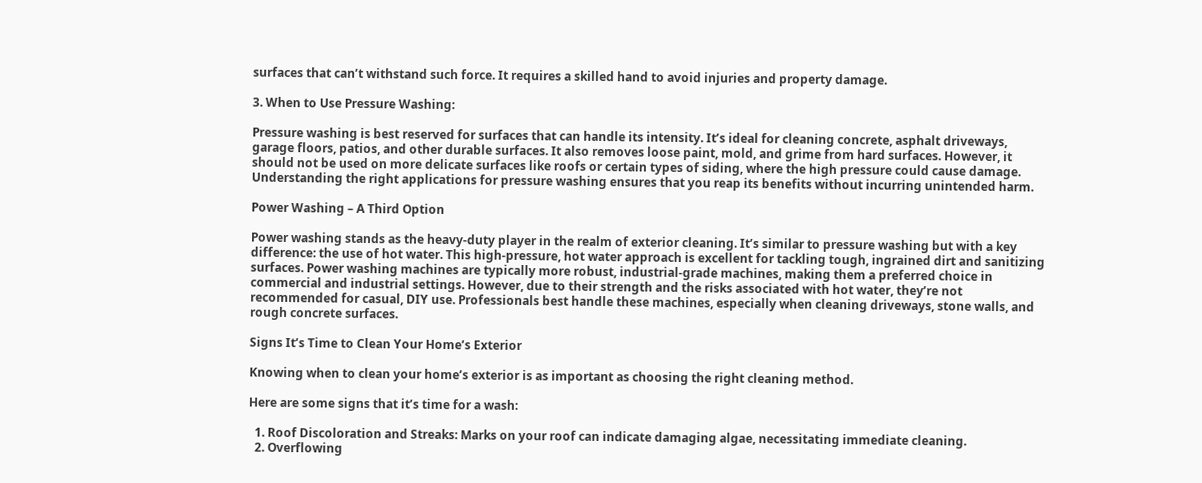surfaces that can’t withstand such force. It requires a skilled hand to avoid injuries and property damage.

3. When to Use Pressure Washing:

Pressure washing is best reserved for surfaces that can handle its intensity. It’s ideal for cleaning concrete, asphalt driveways, garage floors, patios, and other durable surfaces. It also removes loose paint, mold, and grime from hard surfaces. However, it should not be used on more delicate surfaces like roofs or certain types of siding, where the high pressure could cause damage. Understanding the right applications for pressure washing ensures that you reap its benefits without incurring unintended harm.

Power Washing – A Third Option

Power washing stands as the heavy-duty player in the realm of exterior cleaning. It’s similar to pressure washing but with a key difference: the use of hot water. This high-pressure, hot water approach is excellent for tackling tough, ingrained dirt and sanitizing surfaces. Power washing machines are typically more robust, industrial-grade machines, making them a preferred choice in commercial and industrial settings. However, due to their strength and the risks associated with hot water, they’re not recommended for casual, DIY use. Professionals best handle these machines, especially when cleaning driveways, stone walls, and rough concrete surfaces.

Signs It’s Time to Clean Your Home’s Exterior

Knowing when to clean your home’s exterior is as important as choosing the right cleaning method.

Here are some signs that it’s time for a wash:

  1. Roof Discoloration and Streaks: Marks on your roof can indicate damaging algae, necessitating immediate cleaning.
  2. Overflowing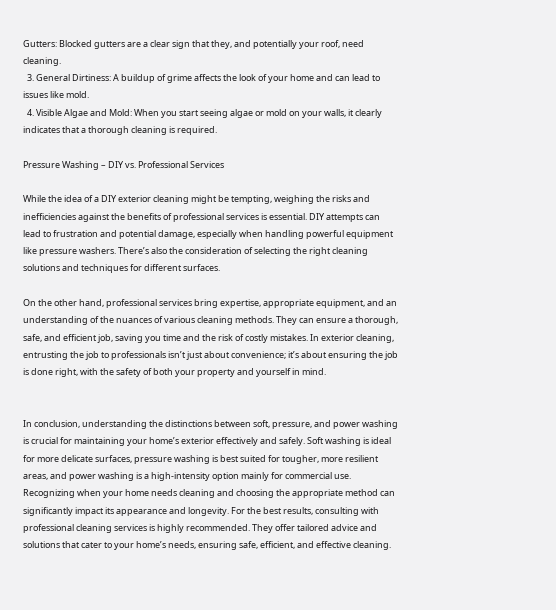Gutters: Blocked gutters are a clear sign that they, and potentially your roof, need cleaning.
  3. General Dirtiness: A buildup of grime affects the look of your home and can lead to issues like mold.
  4. Visible Algae and Mold: When you start seeing algae or mold on your walls, it clearly indicates that a thorough cleaning is required.

Pressure Washing – DIY vs. Professional Services

While the idea of a DIY exterior cleaning might be tempting, weighing the risks and inefficiencies against the benefits of professional services is essential. DIY attempts can lead to frustration and potential damage, especially when handling powerful equipment like pressure washers. There’s also the consideration of selecting the right cleaning solutions and techniques for different surfaces.

On the other hand, professional services bring expertise, appropriate equipment, and an understanding of the nuances of various cleaning methods. They can ensure a thorough, safe, and efficient job, saving you time and the risk of costly mistakes. In exterior cleaning, entrusting the job to professionals isn’t just about convenience; it’s about ensuring the job is done right, with the safety of both your property and yourself in mind.


In conclusion, understanding the distinctions between soft, pressure, and power washing is crucial for maintaining your home’s exterior effectively and safely. Soft washing is ideal for more delicate surfaces, pressure washing is best suited for tougher, more resilient areas, and power washing is a high-intensity option mainly for commercial use. Recognizing when your home needs cleaning and choosing the appropriate method can significantly impact its appearance and longevity. For the best results, consulting with professional cleaning services is highly recommended. They offer tailored advice and solutions that cater to your home’s needs, ensuring safe, efficient, and effective cleaning.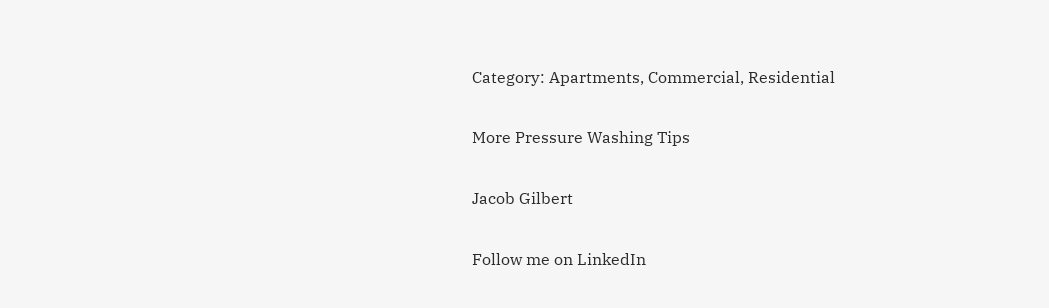Category: Apartments, Commercial, Residential

More Pressure Washing Tips

Jacob Gilbert

Follow me on LinkedIn